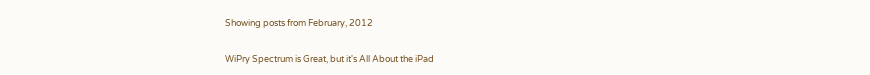Showing posts from February, 2012

WiPry Spectrum is Great, but it's All About the iPad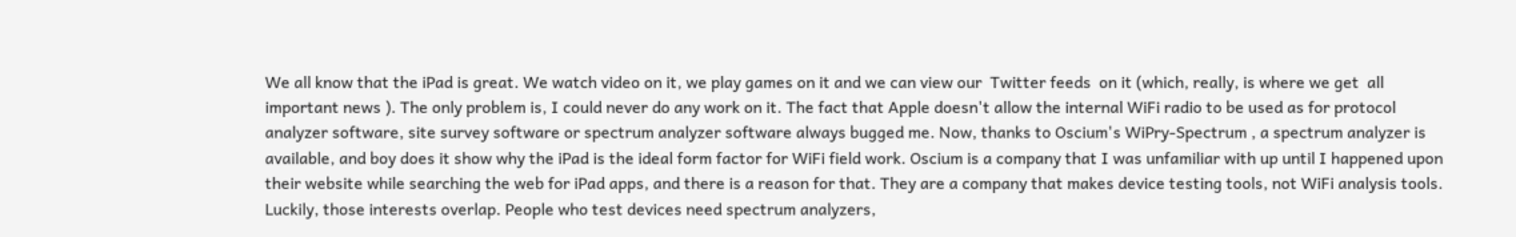We all know that the iPad is great. We watch video on it, we play games on it and we can view our  Twitter feeds  on it (which, really, is where we get  all important news ). The only problem is, I could never do any work on it. The fact that Apple doesn't allow the internal WiFi radio to be used as for protocol analyzer software, site survey software or spectrum analyzer software always bugged me. Now, thanks to Oscium's WiPry-Spectrum , a spectrum analyzer is available, and boy does it show why the iPad is the ideal form factor for WiFi field work. Oscium is a company that I was unfamiliar with up until I happened upon their website while searching the web for iPad apps, and there is a reason for that. They are a company that makes device testing tools, not WiFi analysis tools. Luckily, those interests overlap. People who test devices need spectrum analyzers,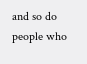and so do people who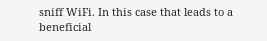sniff WiFi. In this case that leads to a beneficial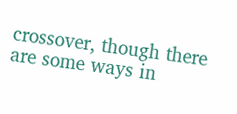crossover, though there are some ways in